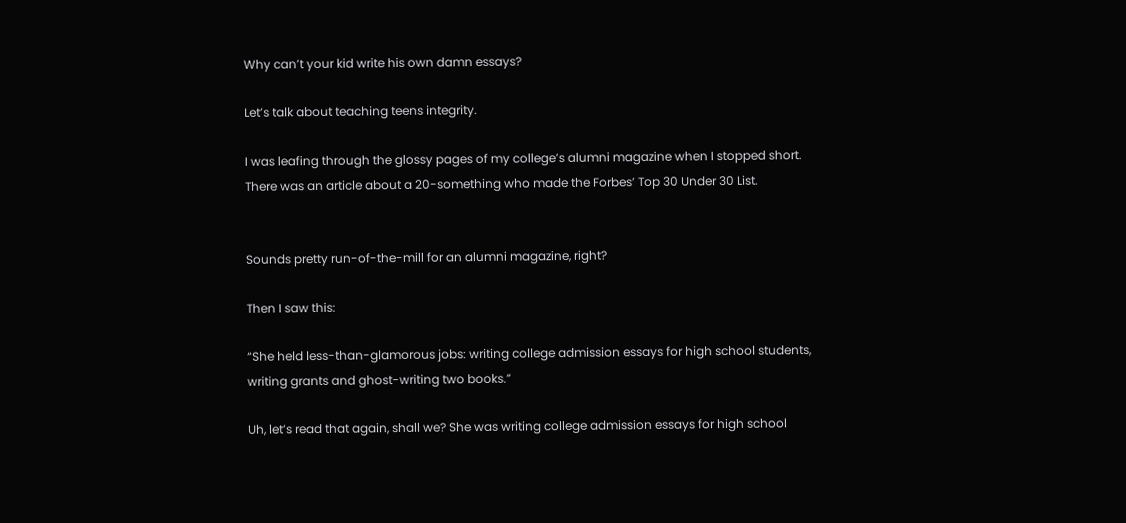Why can’t your kid write his own damn essays?

Let’s talk about teaching teens integrity.

I was leafing through the glossy pages of my college’s alumni magazine when I stopped short. There was an article about a 20-something who made the Forbes’ Top 30 Under 30 List.


Sounds pretty run-of-the-mill for an alumni magazine, right?

Then I saw this:

“She held less-than-glamorous jobs: writing college admission essays for high school students, writing grants and ghost-writing two books.”

Uh, let’s read that again, shall we? She was writing college admission essays for high school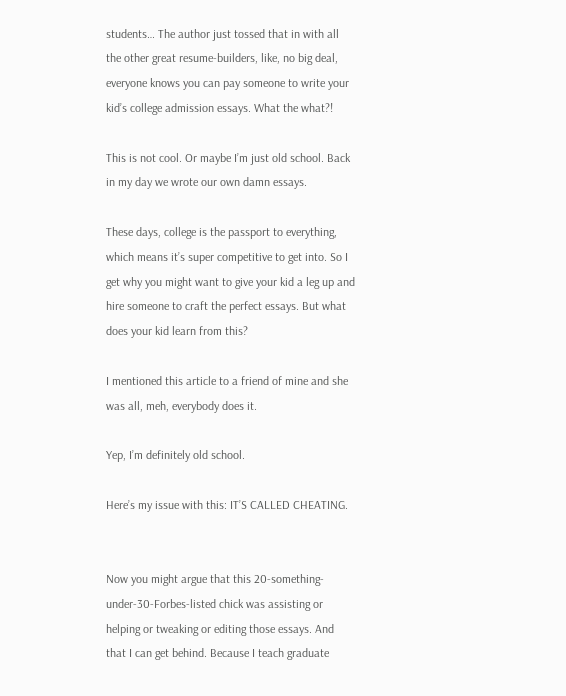students… The author just tossed that in with all the other great resume-builders, like, no big deal, everyone knows you can pay someone to write your kid’s college admission essays. What the what?!

This is not cool. Or maybe I’m just old school. Back in my day we wrote our own damn essays.

These days, college is the passport to everything, which means it’s super competitive to get into. So I get why you might want to give your kid a leg up and hire someone to craft the perfect essays. But what does your kid learn from this?

I mentioned this article to a friend of mine and she was all, meh, everybody does it.

Yep, I’m definitely old school.

Here’s my issue with this: IT’S CALLED CHEATING.


Now you might argue that this 20-something-under-30-Forbes-listed chick was assisting or helping or tweaking or editing those essays. And that I can get behind. Because I teach graduate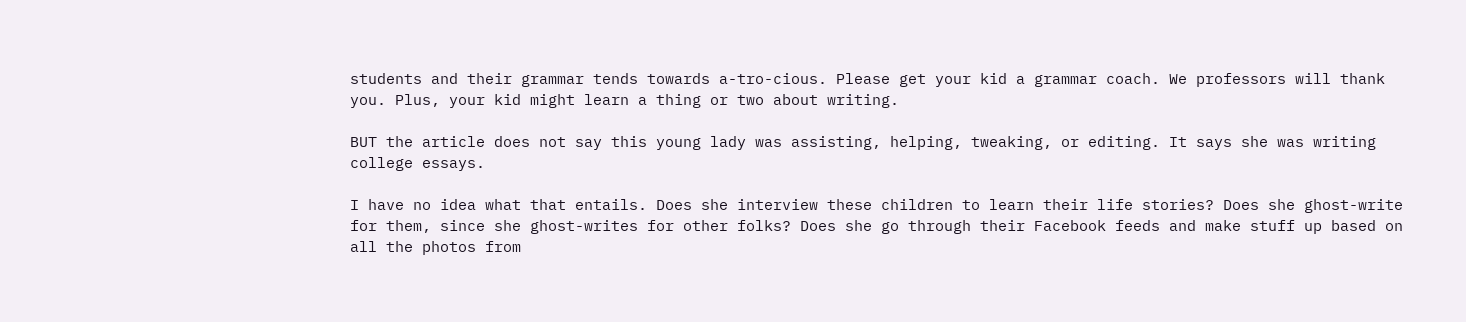students and their grammar tends towards a-tro-cious. Please get your kid a grammar coach. We professors will thank you. Plus, your kid might learn a thing or two about writing.

BUT the article does not say this young lady was assisting, helping, tweaking, or editing. It says she was writing college essays.

I have no idea what that entails. Does she interview these children to learn their life stories? Does she ghost-write for them, since she ghost-writes for other folks? Does she go through their Facebook feeds and make stuff up based on all the photos from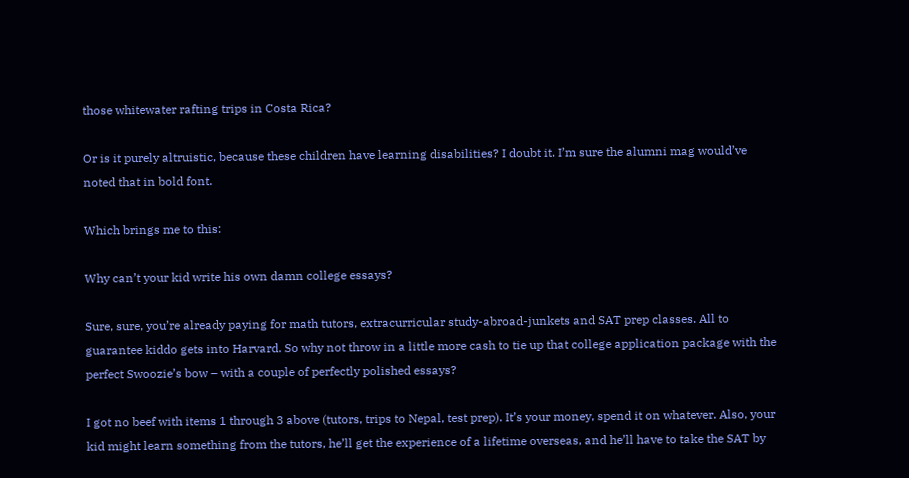those whitewater rafting trips in Costa Rica?

Or is it purely altruistic, because these children have learning disabilities? I doubt it. I’m sure the alumni mag would’ve noted that in bold font.

Which brings me to this:

Why can’t your kid write his own damn college essays?

Sure, sure, you’re already paying for math tutors, extracurricular study-abroad-junkets and SAT prep classes. All to guarantee kiddo gets into Harvard. So why not throw in a little more cash to tie up that college application package with the perfect Swoozie’s bow – with a couple of perfectly polished essays?

I got no beef with items 1 through 3 above (tutors, trips to Nepal, test prep). It’s your money, spend it on whatever. Also, your kid might learn something from the tutors, he’ll get the experience of a lifetime overseas, and he’ll have to take the SAT by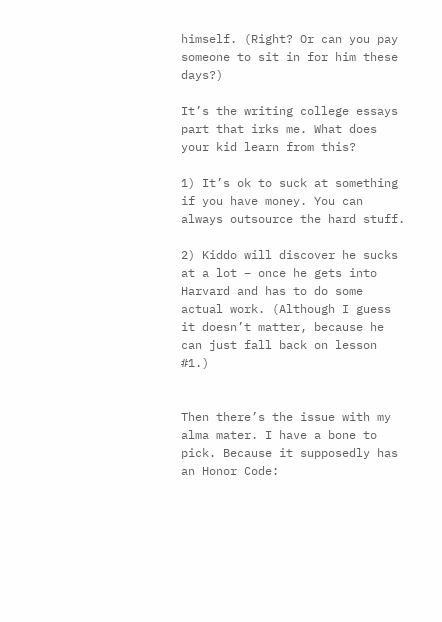himself. (Right? Or can you pay someone to sit in for him these days?)

It’s the writing college essays part that irks me. What does your kid learn from this?

1) It’s ok to suck at something if you have money. You can always outsource the hard stuff.

2) Kiddo will discover he sucks at a lot – once he gets into Harvard and has to do some actual work. (Although I guess it doesn’t matter, because he can just fall back on lesson #1.)


Then there’s the issue with my alma mater. I have a bone to pick. Because it supposedly has an Honor Code: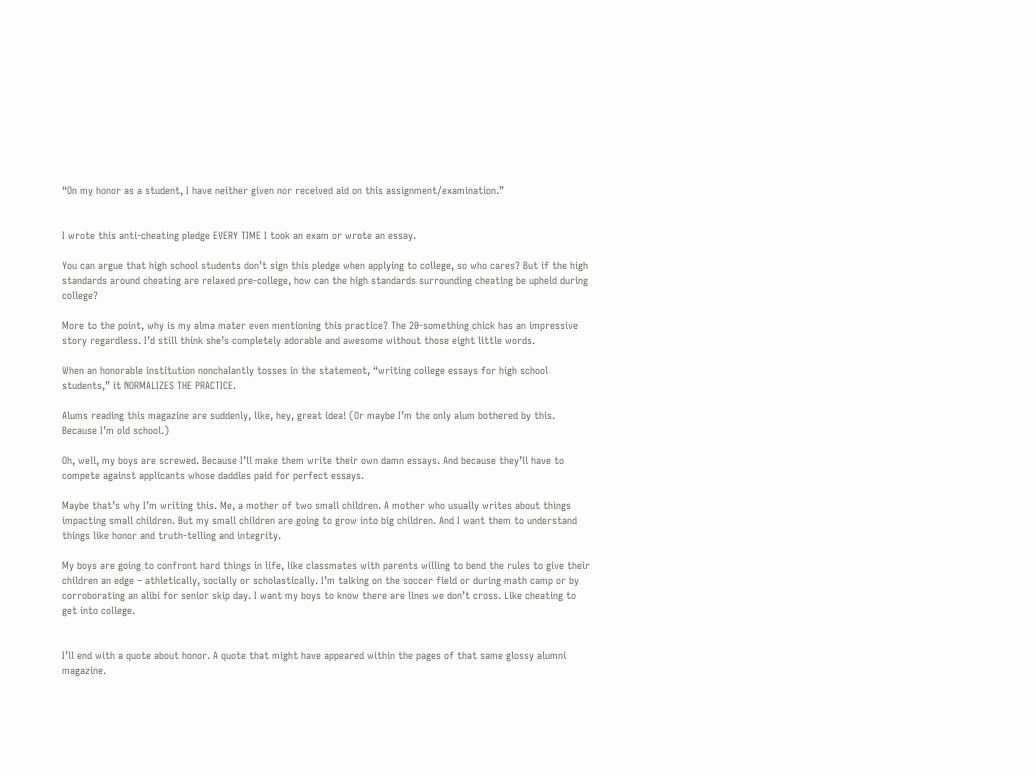“On my honor as a student, I have neither given nor received aid on this assignment/examination.”


I wrote this anti-cheating pledge EVERY TIME I took an exam or wrote an essay.

You can argue that high school students don’t sign this pledge when applying to college, so who cares? But if the high standards around cheating are relaxed pre-college, how can the high standards surrounding cheating be upheld during college?

More to the point, why is my alma mater even mentioning this practice? The 20-something chick has an impressive story regardless. I’d still think she’s completely adorable and awesome without those eight little words.

When an honorable institution nonchalantly tosses in the statement, “writing college essays for high school students,” it NORMALIZES THE PRACTICE.

Alums reading this magazine are suddenly, like, hey, great idea! (Or maybe I’m the only alum bothered by this. Because I’m old school.)

Oh, well, my boys are screwed. Because I’ll make them write their own damn essays. And because they’ll have to compete against applicants whose daddies paid for perfect essays.

Maybe that’s why I’m writing this. Me, a mother of two small children. A mother who usually writes about things impacting small children. But my small children are going to grow into big children. And I want them to understand things like honor and truth-telling and integrity.

My boys are going to confront hard things in life, like classmates with parents willing to bend the rules to give their children an edge – athletically, socially or scholastically. I’m talking on the soccer field or during math camp or by corroborating an alibi for senior skip day. I want my boys to know there are lines we don’t cross. Like cheating to get into college.


I’ll end with a quote about honor. A quote that might have appeared within the pages of that same glossy alumni magazine.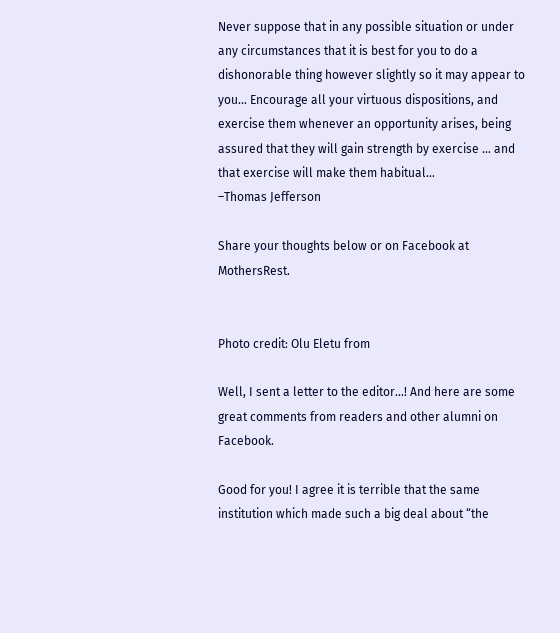Never suppose that in any possible situation or under any circumstances that it is best for you to do a dishonorable thing however slightly so it may appear to you… Encourage all your virtuous dispositions, and exercise them whenever an opportunity arises, being assured that they will gain strength by exercise … and that exercise will make them habitual…
–Thomas Jefferson

Share your thoughts below or on Facebook at MothersRest.


Photo credit: Olu Eletu from

Well, I sent a letter to the editor…! And here are some great comments from readers and other alumni on Facebook.

Good for you! I agree it is terrible that the same institution which made such a big deal about “the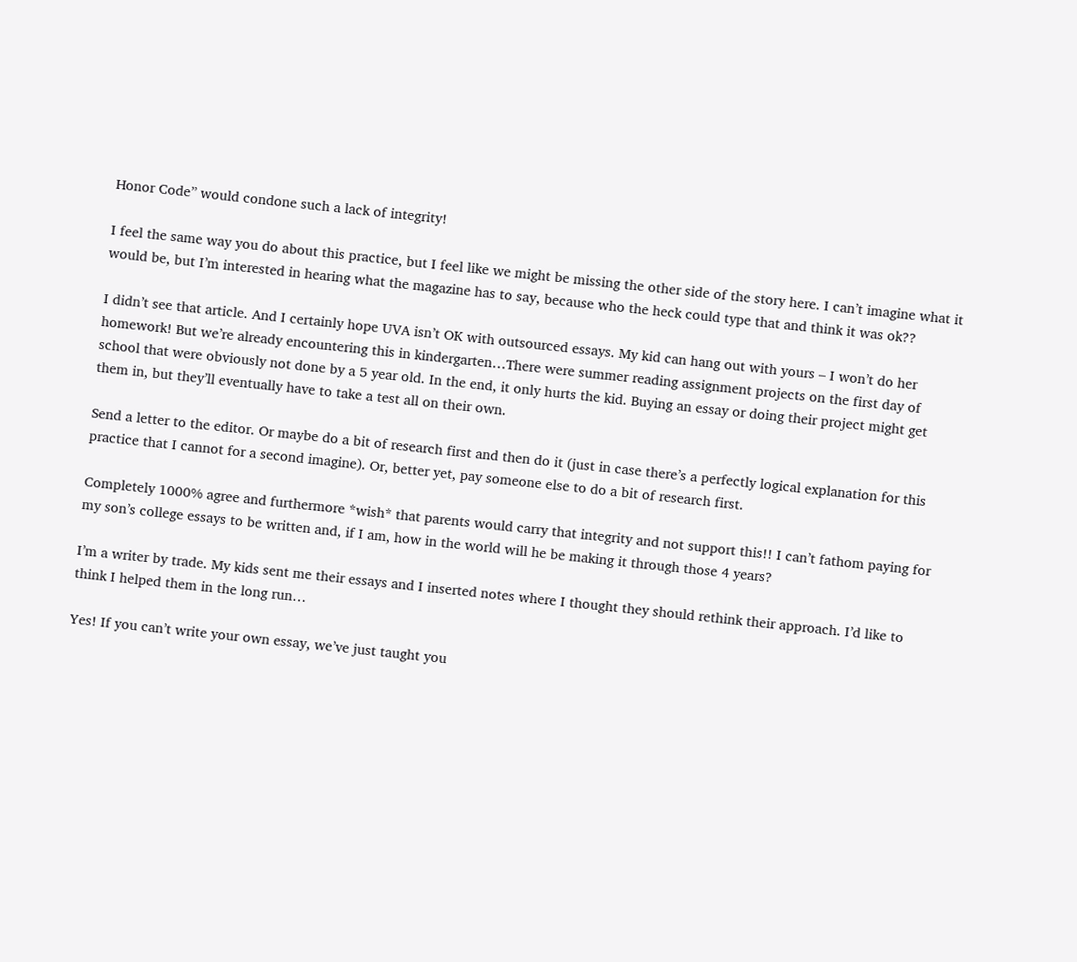Honor Code” would condone such a lack of integrity!

I feel the same way you do about this practice, but I feel like we might be missing the other side of the story here. I can’t imagine what it would be, but I’m interested in hearing what the magazine has to say, because who the heck could type that and think it was ok??

I didn’t see that article. And I certainly hope UVA isn’t OK with outsourced essays. My kid can hang out with yours – I won’t do her homework! But we’re already encountering this in kindergarten…There were summer reading assignment projects on the first day of school that were obviously not done by a 5 year old. In the end, it only hurts the kid. Buying an essay or doing their project might get them in, but they’ll eventually have to take a test all on their own.

Send a letter to the editor. Or maybe do a bit of research first and then do it (just in case there’s a perfectly logical explanation for this practice that I cannot for a second imagine). Or, better yet, pay someone else to do a bit of research first.

Completely 1000% agree and furthermore *wish* that parents would carry that integrity and not support this!! I can’t fathom paying for my son’s college essays to be written and, if I am, how in the world will he be making it through those 4 years?

I’m a writer by trade. My kids sent me their essays and I inserted notes where I thought they should rethink their approach. I’d like to think I helped them in the long run…

Yes! If you can’t write your own essay, we’ve just taught you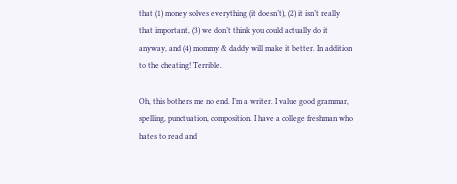that (1) money solves everything (it doesn’t), (2) it isn’t really that important, (3) we don’t think you could actually do it anyway, and (4) mommy & daddy will make it better. In addition to the cheating! Terrible.

Oh, this bothers me no end. I’m a writer. I value good grammar, spelling, punctuation, composition. I have a college freshman who hates to read and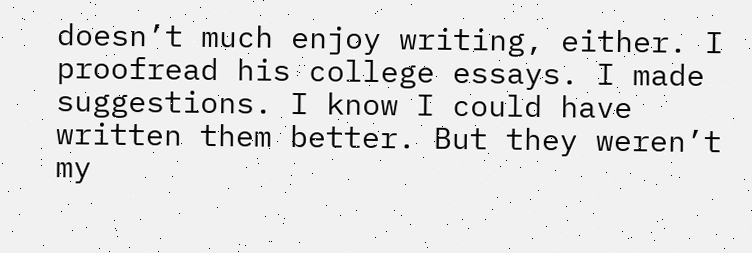doesn’t much enjoy writing, either. I proofread his college essays. I made suggestions. I know I could have written them better. But they weren’t my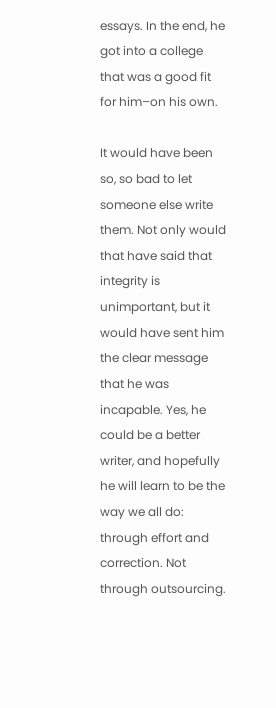essays. In the end, he got into a college that was a good fit for him–on his own.

It would have been so, so bad to let someone else write them. Not only would that have said that integrity is unimportant, but it would have sent him the clear message that he was incapable. Yes, he could be a better writer, and hopefully he will learn to be the way we all do: through effort and correction. Not through outsourcing.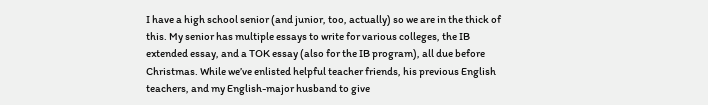I have a high school senior (and junior, too, actually) so we are in the thick of this. My senior has multiple essays to write for various colleges, the IB extended essay, and a TOK essay (also for the IB program), all due before Christmas. While we’ve enlisted helpful teacher friends, his previous English teachers, and my English-major husband to give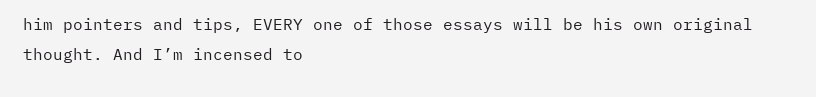him pointers and tips, EVERY one of those essays will be his own original thought. And I’m incensed to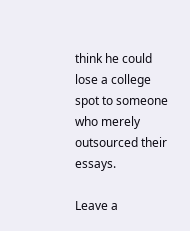think he could lose a college spot to someone who merely outsourced their essays.

Leave a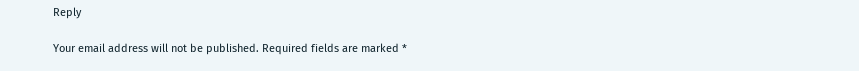Reply

Your email address will not be published. Required fields are marked *